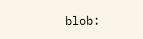blob: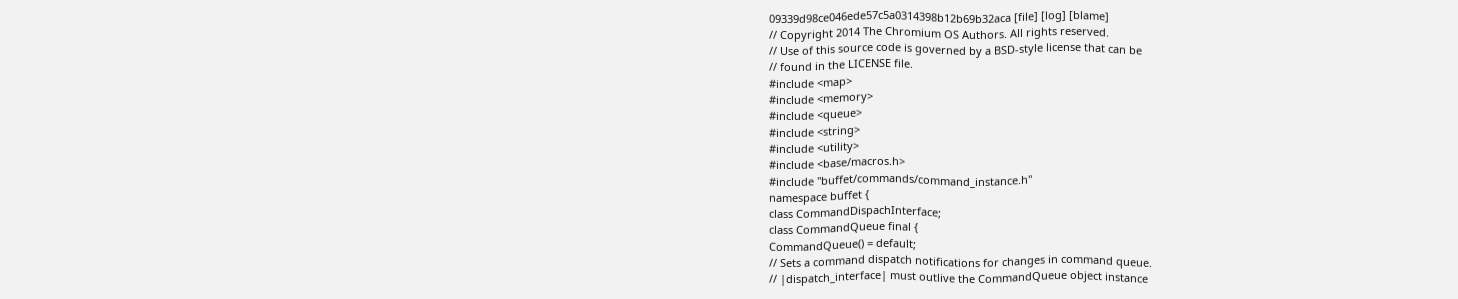09339d98ce046ede57c5a0314398b12b69b32aca [file] [log] [blame]
// Copyright 2014 The Chromium OS Authors. All rights reserved.
// Use of this source code is governed by a BSD-style license that can be
// found in the LICENSE file.
#include <map>
#include <memory>
#include <queue>
#include <string>
#include <utility>
#include <base/macros.h>
#include "buffet/commands/command_instance.h"
namespace buffet {
class CommandDispachInterface;
class CommandQueue final {
CommandQueue() = default;
// Sets a command dispatch notifications for changes in command queue.
// |dispatch_interface| must outlive the CommandQueue object instance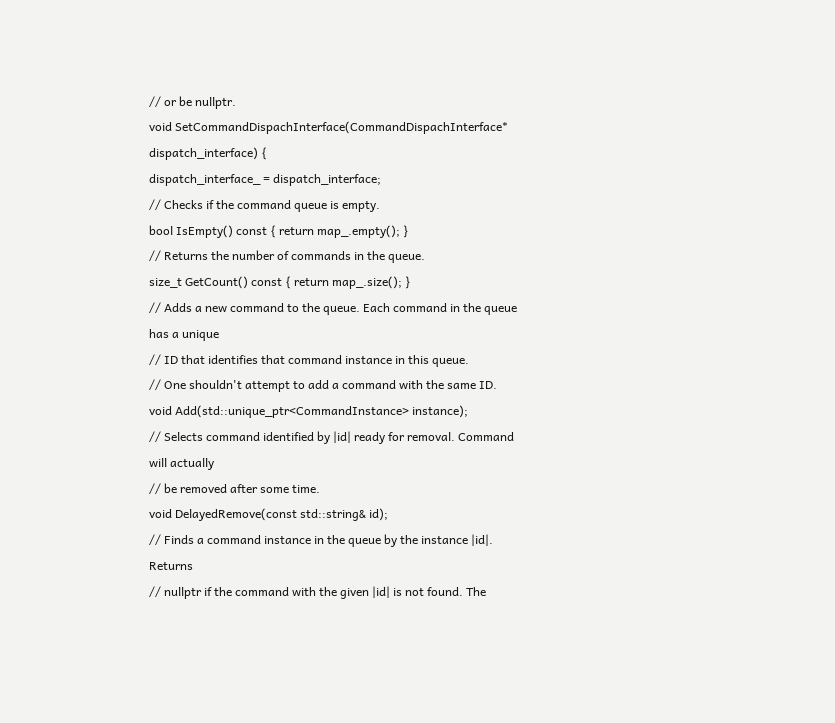// or be nullptr.
void SetCommandDispachInterface(CommandDispachInterface* dispatch_interface) {
dispatch_interface_ = dispatch_interface;
// Checks if the command queue is empty.
bool IsEmpty() const { return map_.empty(); }
// Returns the number of commands in the queue.
size_t GetCount() const { return map_.size(); }
// Adds a new command to the queue. Each command in the queue has a unique
// ID that identifies that command instance in this queue.
// One shouldn't attempt to add a command with the same ID.
void Add(std::unique_ptr<CommandInstance> instance);
// Selects command identified by |id| ready for removal. Command will actually
// be removed after some time.
void DelayedRemove(const std::string& id);
// Finds a command instance in the queue by the instance |id|. Returns
// nullptr if the command with the given |id| is not found. The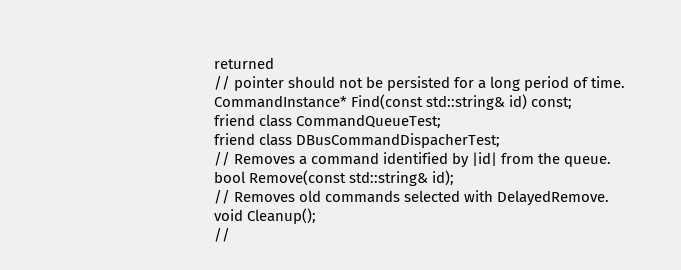returned
// pointer should not be persisted for a long period of time.
CommandInstance* Find(const std::string& id) const;
friend class CommandQueueTest;
friend class DBusCommandDispacherTest;
// Removes a command identified by |id| from the queue.
bool Remove(const std::string& id);
// Removes old commands selected with DelayedRemove.
void Cleanup();
//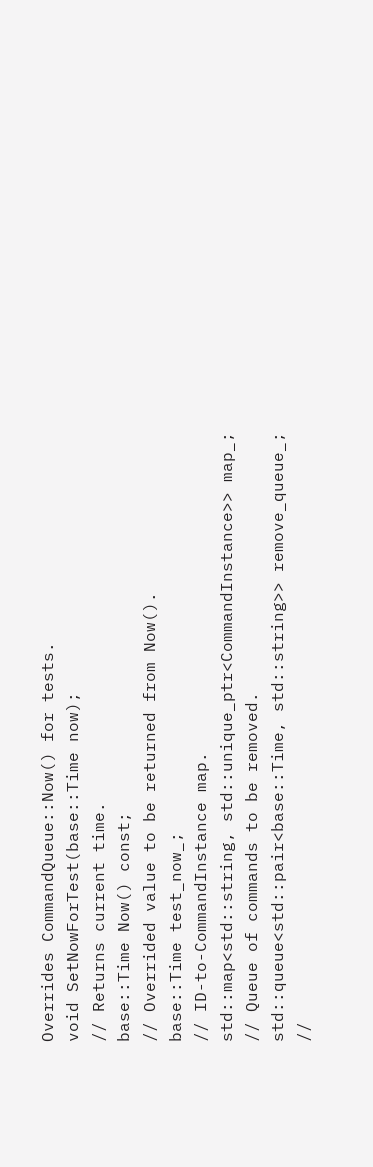Overrides CommandQueue::Now() for tests.
void SetNowForTest(base::Time now);
// Returns current time.
base::Time Now() const;
// Overrided value to be returned from Now().
base::Time test_now_;
// ID-to-CommandInstance map.
std::map<std::string, std::unique_ptr<CommandInstance>> map_;
// Queue of commands to be removed.
std::queue<std::pair<base::Time, std::string>> remove_queue_;
//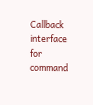Callback interface for command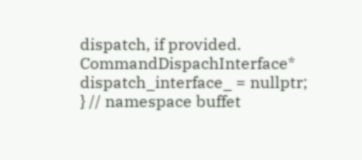dispatch, if provided.
CommandDispachInterface* dispatch_interface_ = nullptr;
} // namespace buffet